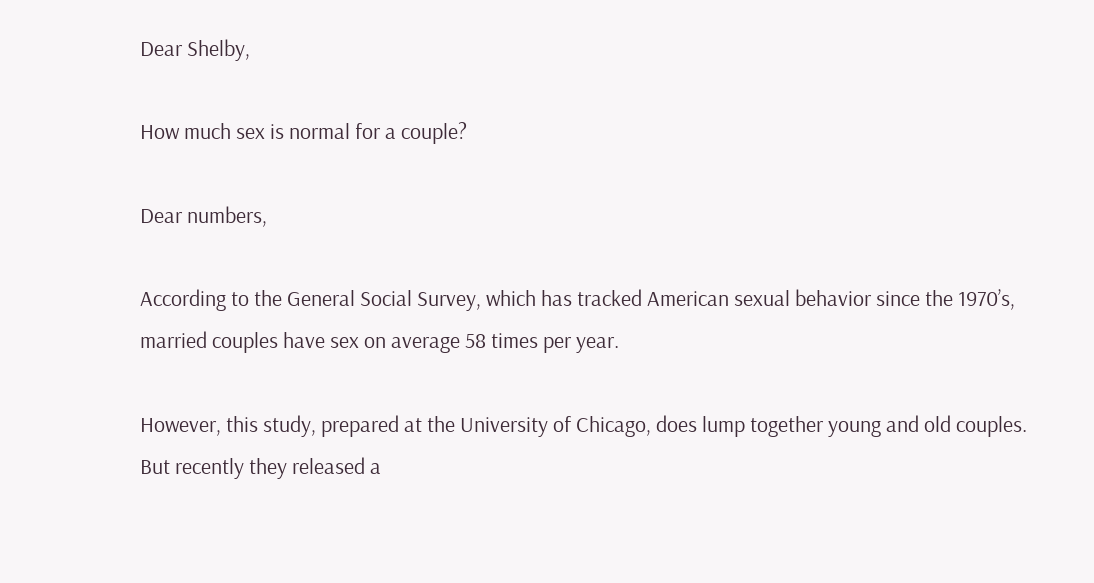Dear Shelby,

How much sex is normal for a couple?

Dear numbers,

According to the General Social Survey, which has tracked American sexual behavior since the 1970’s, married couples have sex on average 58 times per year.

However, this study, prepared at the University of Chicago, does lump together young and old couples. But recently they released a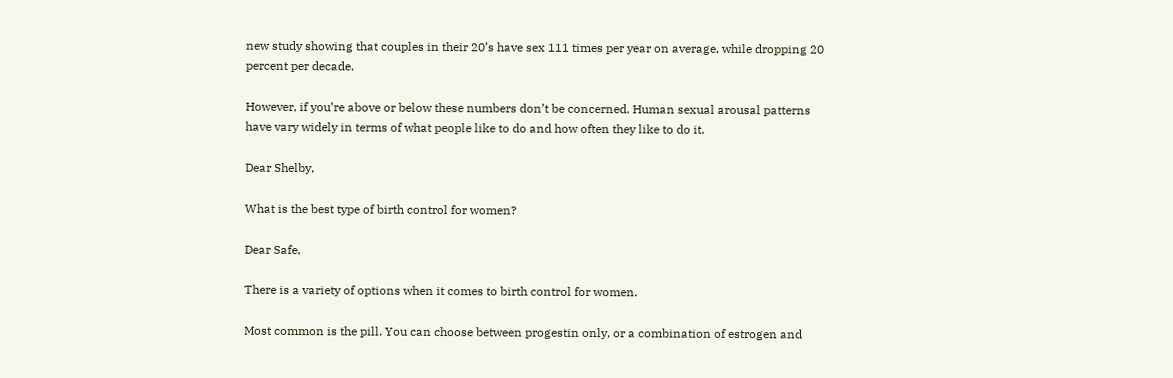new study showing that couples in their 20’s have sex 111 times per year on average, while dropping 20 percent per decade.

However, if you’re above or below these numbers don’t be concerned. Human sexual arousal patterns have vary widely in terms of what people like to do and how often they like to do it.

Dear Shelby,

What is the best type of birth control for women?

Dear Safe,

There is a variety of options when it comes to birth control for women.

Most common is the pill. You can choose between progestin only, or a combination of estrogen and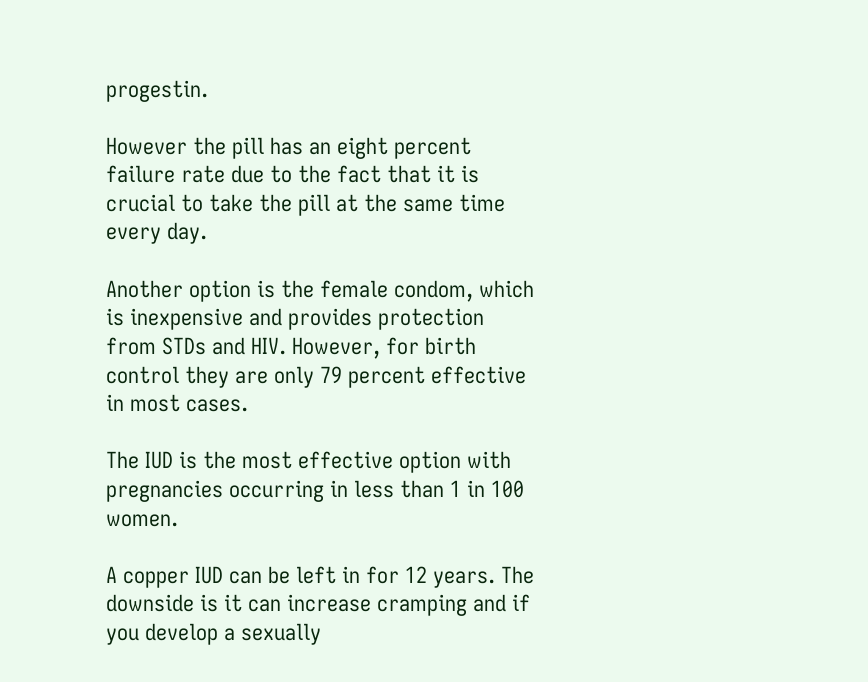progestin.

However the pill has an eight percent failure rate due to the fact that it is crucial to take the pill at the same time every day.

Another option is the female condom, which is inexpensive and provides protection from STDs and HIV. However, for birth control they are only 79 percent effective in most cases.

The IUD is the most effective option with pregnancies occurring in less than 1 in 100 women.

A copper IUD can be left in for 12 years. The downside is it can increase cramping and if you develop a sexually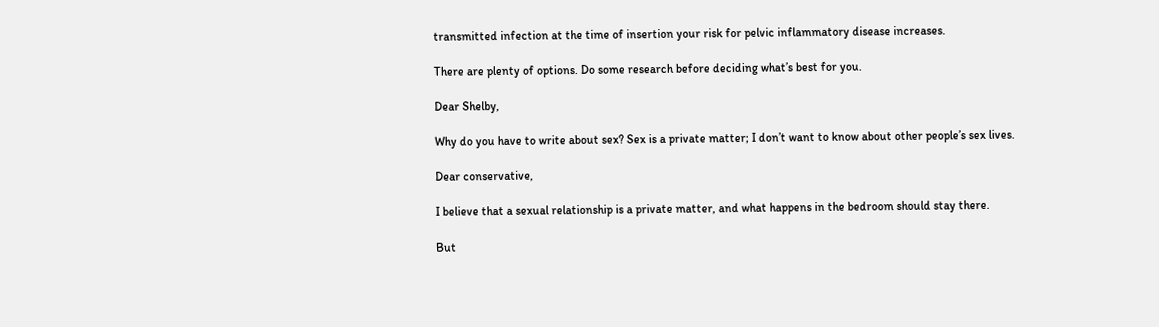transmitted infection at the time of insertion your risk for pelvic inflammatory disease increases.

There are plenty of options. Do some research before deciding what’s best for you.

Dear Shelby,

Why do you have to write about sex? Sex is a private matter; I don’t want to know about other people’s sex lives.

Dear conservative,

I believe that a sexual relationship is a private matter, and what happens in the bedroom should stay there.

But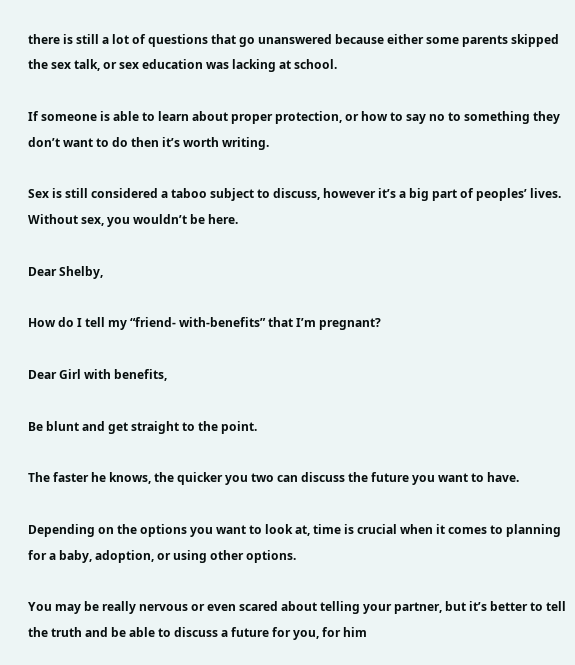there is still a lot of questions that go unanswered because either some parents skipped the sex talk, or sex education was lacking at school.

If someone is able to learn about proper protection, or how to say no to something they don’t want to do then it’s worth writing.

Sex is still considered a taboo subject to discuss, however it’s a big part of peoples’ lives. Without sex, you wouldn’t be here.

Dear Shelby,

How do I tell my “friend- with-benefits” that I’m pregnant?

Dear Girl with benefits,

Be blunt and get straight to the point.

The faster he knows, the quicker you two can discuss the future you want to have.

Depending on the options you want to look at, time is crucial when it comes to planning for a baby, adoption, or using other options.

You may be really nervous or even scared about telling your partner, but it’s better to tell the truth and be able to discuss a future for you, for him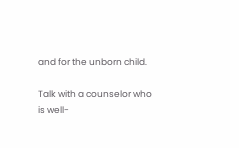and for the unborn child.

Talk with a counselor who is well-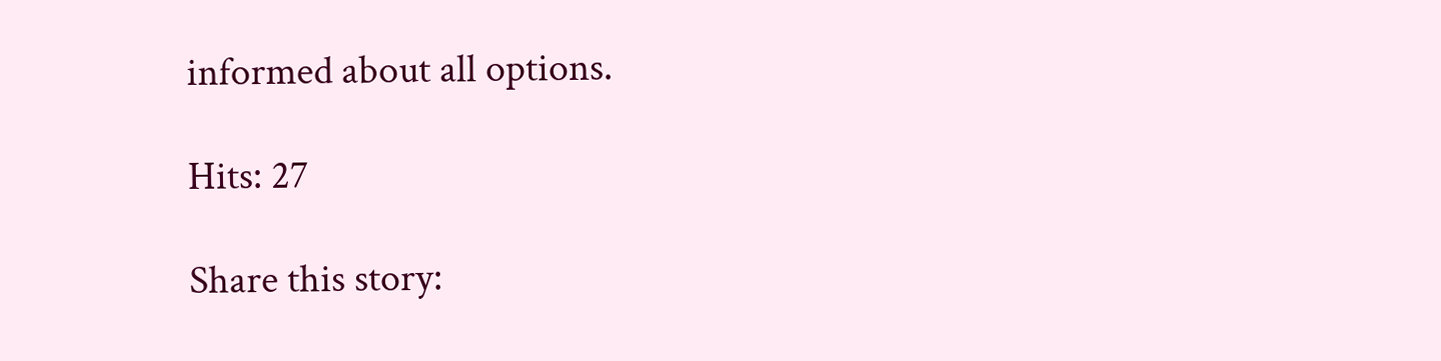informed about all options.

Hits: 27

Share this story: